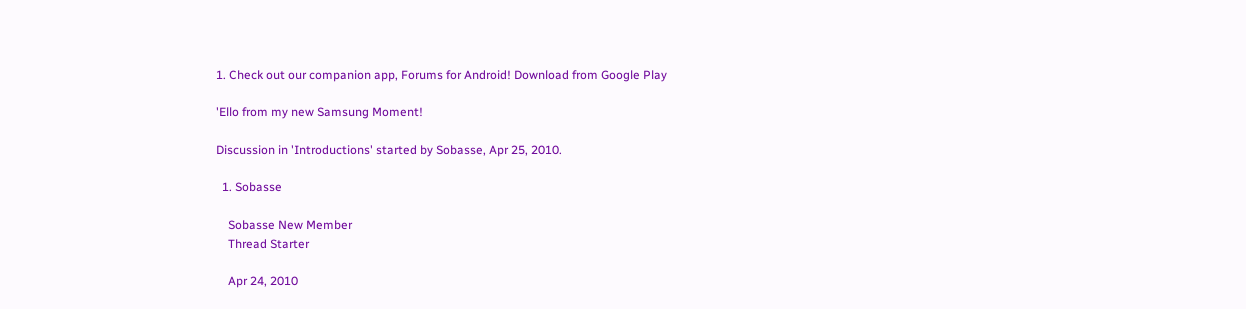1. Check out our companion app, Forums for Android! Download from Google Play

'Ello from my new Samsung Moment!

Discussion in 'Introductions' started by Sobasse, Apr 25, 2010.

  1. Sobasse

    Sobasse New Member
    Thread Starter

    Apr 24, 2010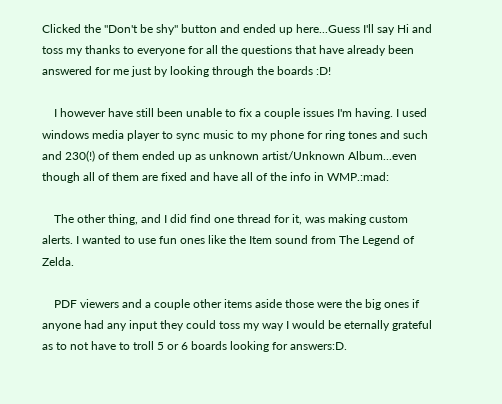Clicked the "Don't be shy" button and ended up here...Guess I'll say Hi and toss my thanks to everyone for all the questions that have already been answered for me just by looking through the boards :D!

    I however have still been unable to fix a couple issues I'm having. I used windows media player to sync music to my phone for ring tones and such and 230(!) of them ended up as unknown artist/Unknown Album...even though all of them are fixed and have all of the info in WMP.:mad:

    The other thing, and I did find one thread for it, was making custom alerts. I wanted to use fun ones like the Item sound from The Legend of Zelda.

    PDF viewers and a couple other items aside those were the big ones if anyone had any input they could toss my way I would be eternally grateful as to not have to troll 5 or 6 boards looking for answers:D.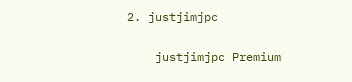2. justjimjpc

    justjimjpc Premium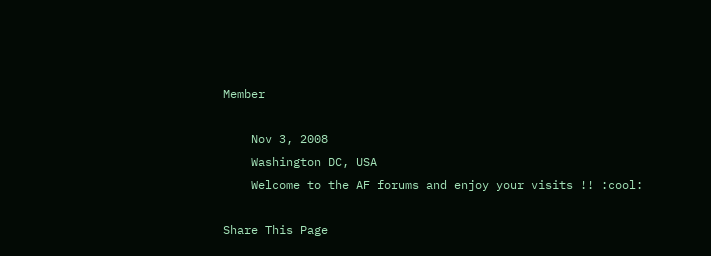Member

    Nov 3, 2008
    Washington DC, USA
    Welcome to the AF forums and enjoy your visits !! :cool:

Share This Page